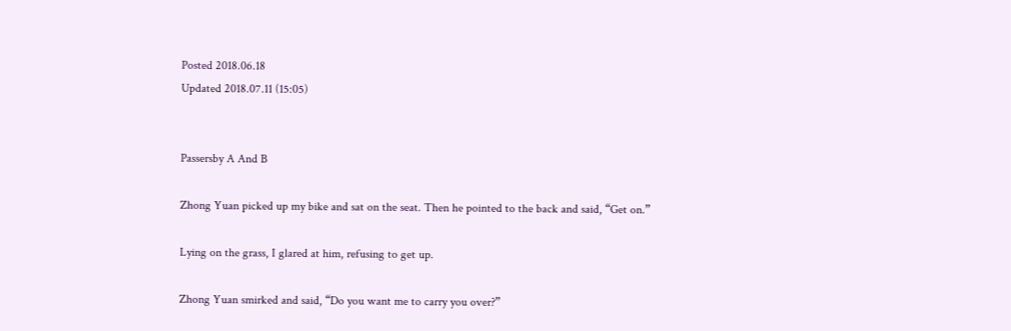Posted 2018.06.18
Updated 2018.07.11 (15:05)


Passersby A And B

Zhong Yuan picked up my bike and sat on the seat. Then he pointed to the back and said, “Get on.”

Lying on the grass, I glared at him, refusing to get up.

Zhong Yuan smirked and said, “Do you want me to carry you over?”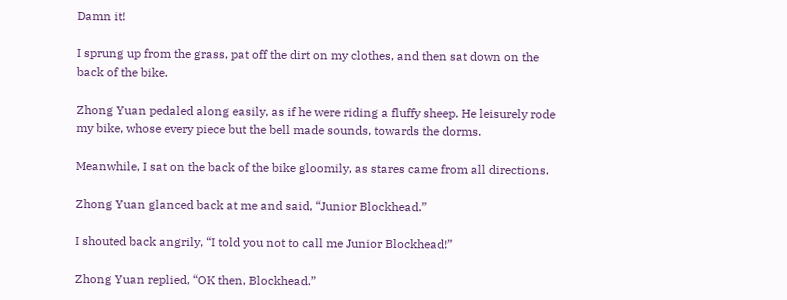Damn it!

I sprung up from the grass, pat off the dirt on my clothes, and then sat down on the back of the bike.

Zhong Yuan pedaled along easily, as if he were riding a fluffy sheep. He leisurely rode my bike, whose every piece but the bell made sounds, towards the dorms.

Meanwhile, I sat on the back of the bike gloomily, as stares came from all directions.

Zhong Yuan glanced back at me and said, “Junior Blockhead.”

I shouted back angrily, “I told you not to call me Junior Blockhead!”

Zhong Yuan replied, “OK then, Blockhead.”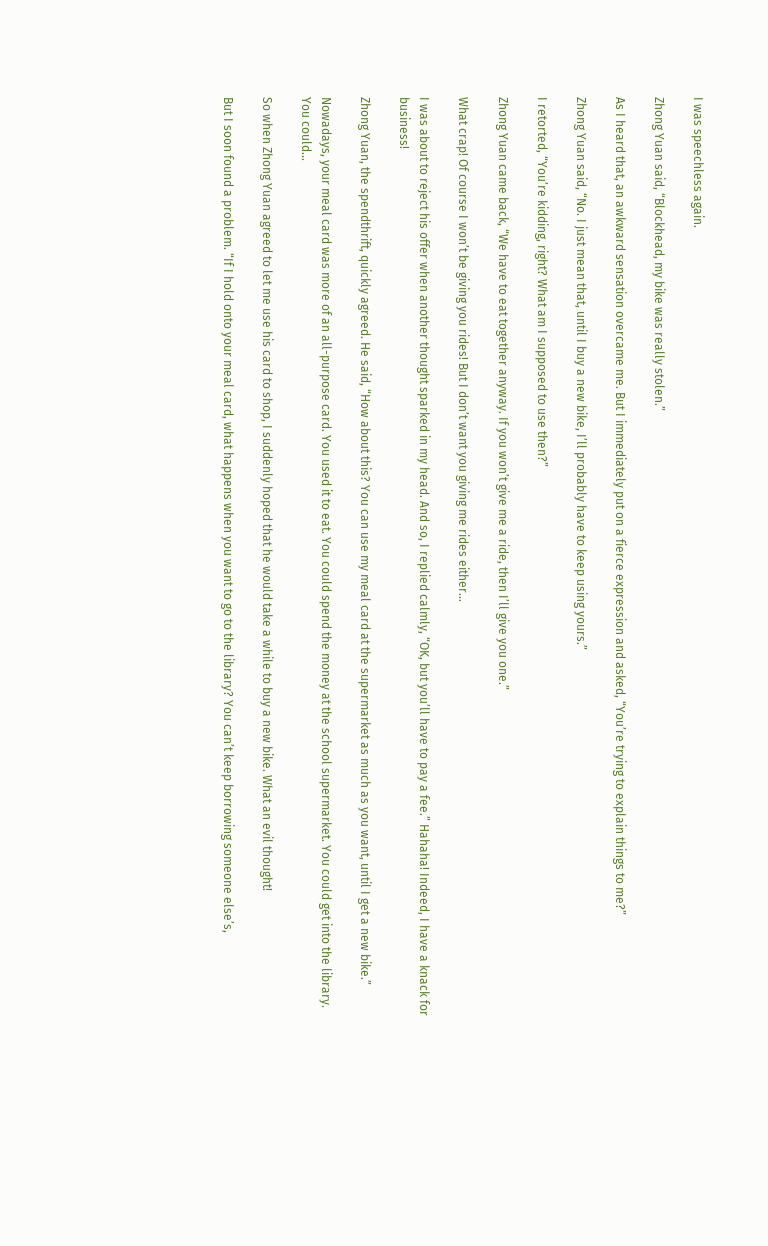I was speechless again.

Zhong Yuan said, “Blockhead, my bike was really stolen.”

As I heard that, an awkward sensation overcame me. But I immediately put on a fierce expression and asked, “You’re trying to explain things to me?”

Zhong Yuan said, “No. I just mean that, until I buy a new bike, I’ll probably have to keep using yours.”

I retorted, “You’re kidding, right? What am I supposed to use then?”

Zhong Yuan came back, “We have to eat together anyway. If you won’t give me a ride, then I’ll give you one.”

What crap! Of course I won’t be giving you rides! But I don’t want you giving me rides either…

I was about to reject his offer when another thought sparked in my head. And so, I replied calmly, “OK, but you’ll have to pay a fee.” Hahaha! Indeed, I have a knack for business!

Zhong Yuan, the spendthrift, quickly agreed. He said, “How about this? You can use my meal card at the supermarket as much as you want, until I get a new bike.”

Nowadays, your meal card was more of an all-purpose card. You used it to eat. You could spend the money at the school supermarket. You could get into the library. You could…

So when Zhong Yuan agreed to let me use his card to shop, I suddenly hoped that he would take a while to buy a new bike. What an evil thought!

But I soon found a problem. “If I hold onto your meal card, what happens when you want to go to the library? You can’t keep borrowing someone else’s,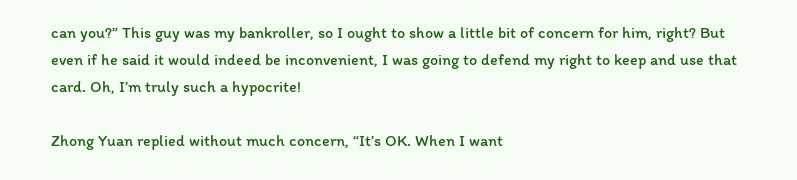can you?” This guy was my bankroller, so I ought to show a little bit of concern for him, right? But even if he said it would indeed be inconvenient, I was going to defend my right to keep and use that card. Oh, I’m truly such a hypocrite!

Zhong Yuan replied without much concern, “It’s OK. When I want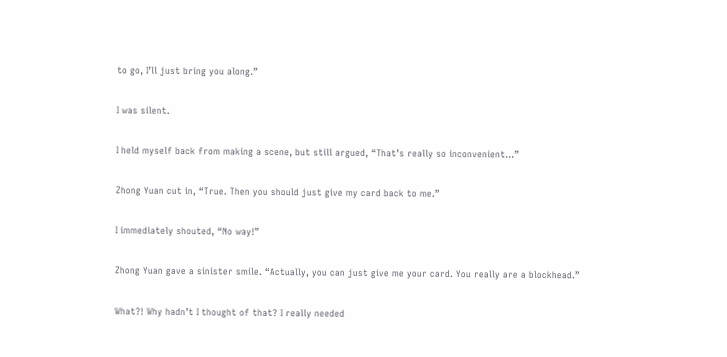to go, I’ll just bring you along.”

I was silent.

I held myself back from making a scene, but still argued, “That’s really so inconvenient…”

Zhong Yuan cut in, “True. Then you should just give my card back to me.”

I immediately shouted, “No way!”

Zhong Yuan gave a sinister smile. “Actually, you can just give me your card. You really are a blockhead.”

What?! Why hadn’t I thought of that? I really needed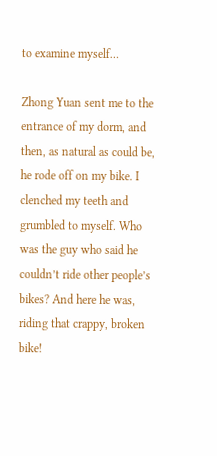to examine myself…

Zhong Yuan sent me to the entrance of my dorm, and then, as natural as could be, he rode off on my bike. I clenched my teeth and grumbled to myself. Who was the guy who said he couldn’t ride other people’s bikes? And here he was, riding that crappy, broken bike!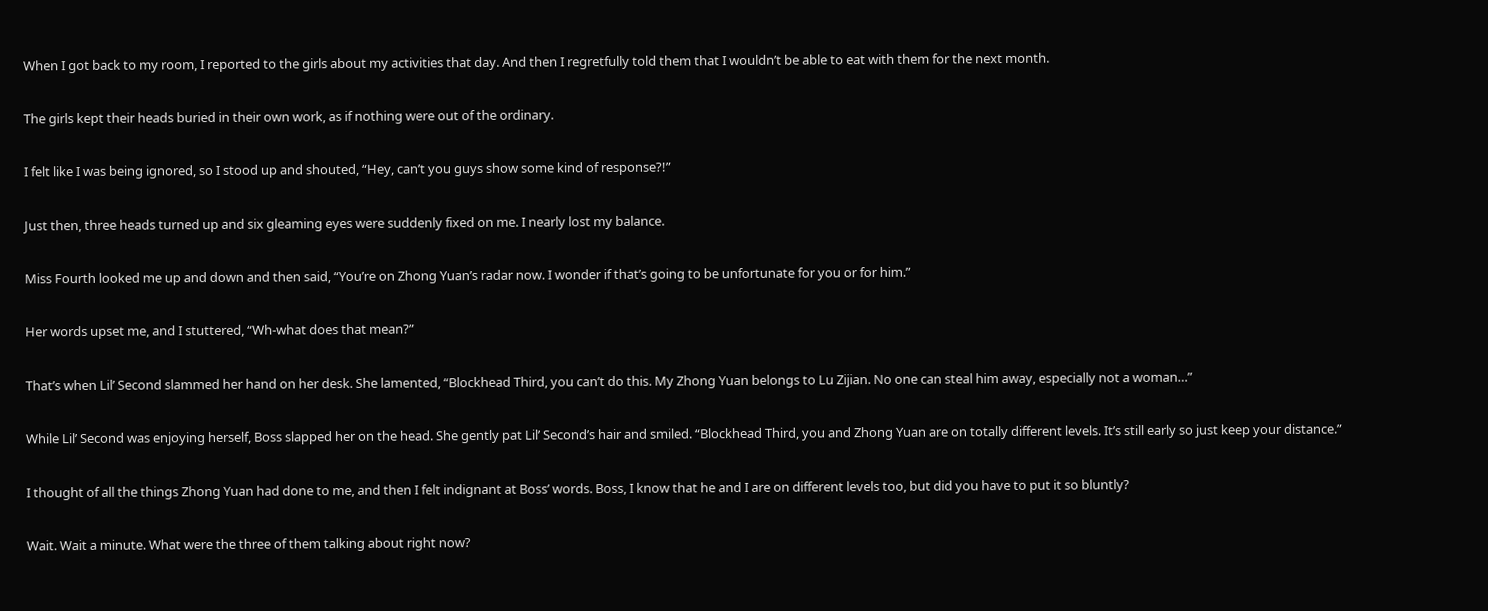When I got back to my room, I reported to the girls about my activities that day. And then I regretfully told them that I wouldn’t be able to eat with them for the next month.

The girls kept their heads buried in their own work, as if nothing were out of the ordinary.

I felt like I was being ignored, so I stood up and shouted, “Hey, can’t you guys show some kind of response?!”

Just then, three heads turned up and six gleaming eyes were suddenly fixed on me. I nearly lost my balance.

Miss Fourth looked me up and down and then said, “You’re on Zhong Yuan’s radar now. I wonder if that’s going to be unfortunate for you or for him.”

Her words upset me, and I stuttered, “Wh-what does that mean?”

That’s when Lil’ Second slammed her hand on her desk. She lamented, “Blockhead Third, you can’t do this. My Zhong Yuan belongs to Lu Zijian. No one can steal him away, especially not a woman…”

While Lil’ Second was enjoying herself, Boss slapped her on the head. She gently pat Lil’ Second’s hair and smiled. “Blockhead Third, you and Zhong Yuan are on totally different levels. It’s still early so just keep your distance.”

I thought of all the things Zhong Yuan had done to me, and then I felt indignant at Boss’ words. Boss, I know that he and I are on different levels too, but did you have to put it so bluntly?

Wait. Wait a minute. What were the three of them talking about right now?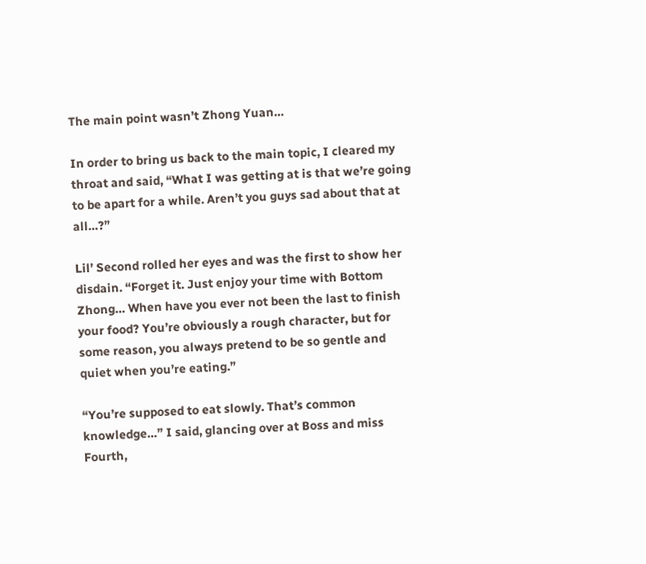The main point wasn’t Zhong Yuan…

In order to bring us back to the main topic, I cleared my throat and said, “What I was getting at is that we’re going to be apart for a while. Aren’t you guys sad about that at all…?”

Lil’ Second rolled her eyes and was the first to show her disdain. “Forget it. Just enjoy your time with Bottom Zhong… When have you ever not been the last to finish your food? You’re obviously a rough character, but for some reason, you always pretend to be so gentle and quiet when you’re eating.”

“You’re supposed to eat slowly. That’s common knowledge…” I said, glancing over at Boss and miss Fourth,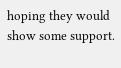hoping they would show some support.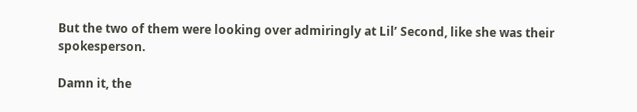But the two of them were looking over admiringly at Lil’ Second, like she was their spokesperson.

Damn it, the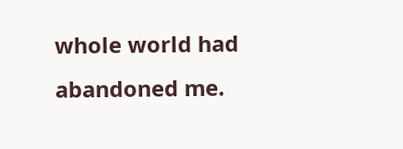whole world had abandoned me.